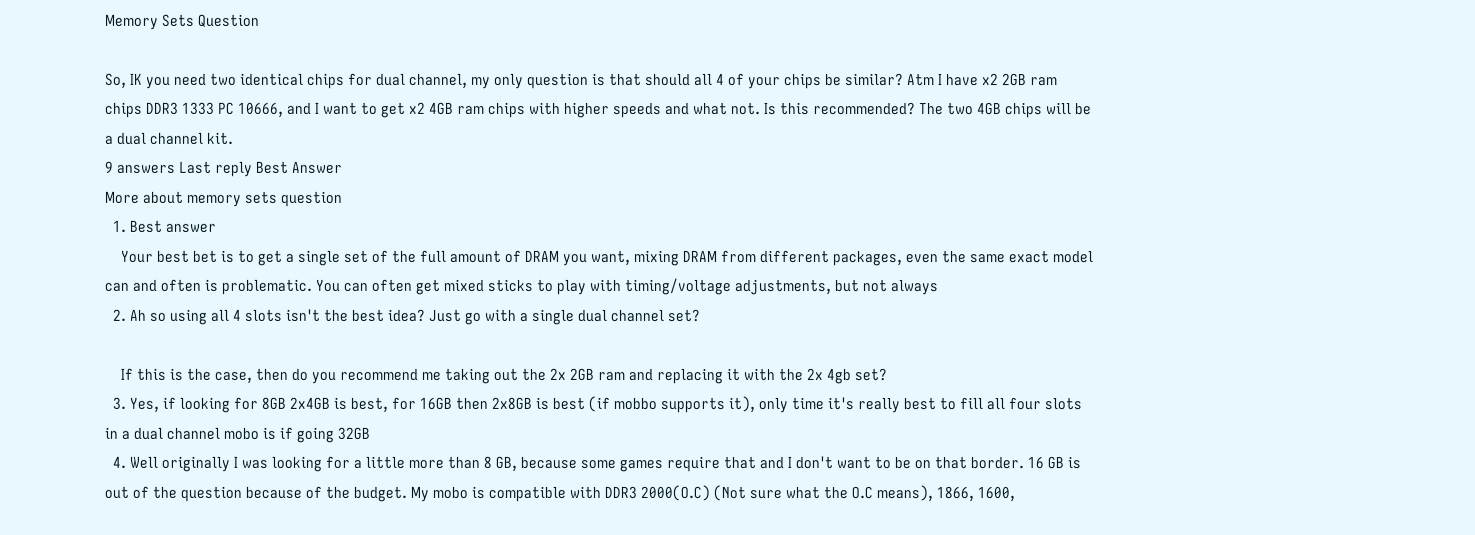Memory Sets Question

So, IK you need two identical chips for dual channel, my only question is that should all 4 of your chips be similar? Atm I have x2 2GB ram chips DDR3 1333 PC 10666, and I want to get x2 4GB ram chips with higher speeds and what not. Is this recommended? The two 4GB chips will be a dual channel kit.
9 answers Last reply Best Answer
More about memory sets question
  1. Best answer
    Your best bet is to get a single set of the full amount of DRAM you want, mixing DRAM from different packages, even the same exact model can and often is problematic. You can often get mixed sticks to play with timing/voltage adjustments, but not always
  2. Ah so using all 4 slots isn't the best idea? Just go with a single dual channel set?

    If this is the case, then do you recommend me taking out the 2x 2GB ram and replacing it with the 2x 4gb set?
  3. Yes, if looking for 8GB 2x4GB is best, for 16GB then 2x8GB is best (if mobbo supports it), only time it's really best to fill all four slots in a dual channel mobo is if going 32GB
  4. Well originally I was looking for a little more than 8 GB, because some games require that and I don't want to be on that border. 16 GB is out of the question because of the budget. My mobo is compatible with DDR3 2000(O.C) (Not sure what the O.C means), 1866, 1600,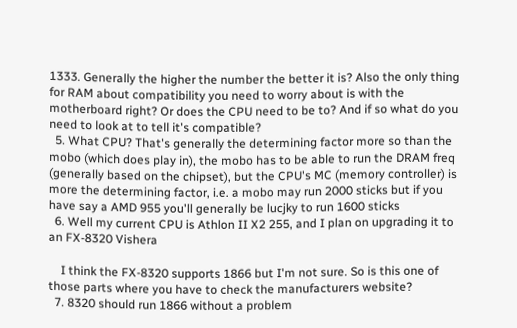1333. Generally the higher the number the better it is? Also the only thing for RAM about compatibility you need to worry about is with the motherboard right? Or does the CPU need to be to? And if so what do you need to look at to tell it's compatible?
  5. What CPU? That's generally the determining factor more so than the mobo (which does play in), the mobo has to be able to run the DRAM freq (generally based on the chipset), but the CPU's MC (memory controller) is more the determining factor, i.e. a mobo may run 2000 sticks but if you have say a AMD 955 you'll generally be lucjky to run 1600 sticks
  6. Well my current CPU is Athlon II X2 255, and I plan on upgrading it to an FX-8320 Vishera

    I think the FX-8320 supports 1866 but I'm not sure. So is this one of those parts where you have to check the manufacturers website?
  7. 8320 should run 1866 without a problem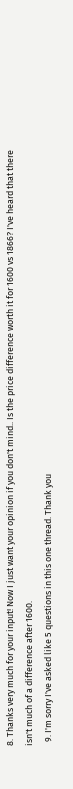8. Thanks very much for your input! Now I just want your opinion if you don't mind.. Is the price difference worth it for 1600 vs 1866? I've heard that there isn't much of a difference after 1600.
  9. I'm sorry I've asked like 5 questions in this one thread. Thank you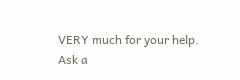VERY much for your help.
Ask a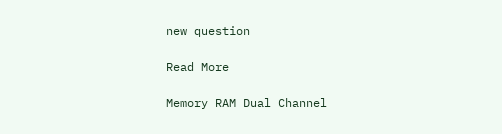new question

Read More

Memory RAM Dual Channel